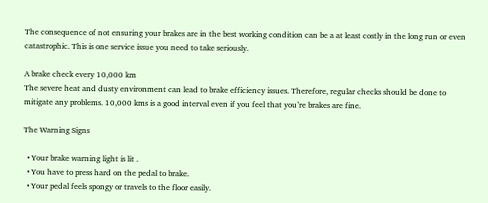The consequence of not ensuring your brakes are in the best working condition can be a at least costly in the long run or even catastrophic. This is one service issue you need to take seriously.

A brake check every 10,000 km
The severe heat and dusty environment can lead to brake efficiency issues. Therefore, regular checks should be done to mitigate any problems. 10,000 kms is a good interval even if you feel that you’re brakes are fine.

The Warning Signs

  • Your brake warning light is lit .
  • You have to press hard on the pedal to brake.
  • Your pedal feels spongy or travels to the floor easily.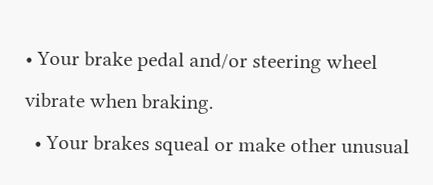• Your brake pedal and/or steering wheel vibrate when braking.
  • Your brakes squeal or make other unusual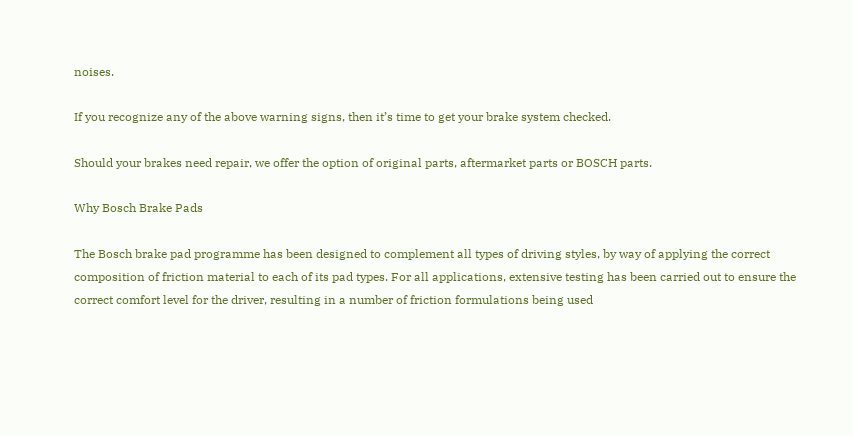noises.

If you recognize any of the above warning signs, then it’s time to get your brake system checked.

Should your brakes need repair, we offer the option of original parts, aftermarket parts or BOSCH parts.

Why Bosch Brake Pads

The Bosch brake pad programme has been designed to complement all types of driving styles, by way of applying the correct composition of friction material to each of its pad types. For all applications, extensive testing has been carried out to ensure the correct comfort level for the driver, resulting in a number of friction formulations being used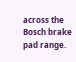across the Bosch brake pad range.